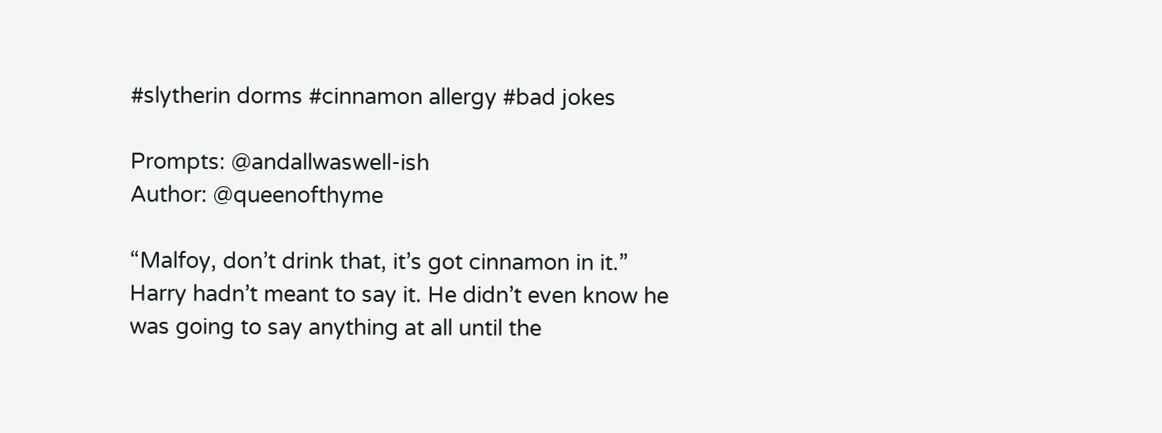#slytherin dorms #cinnamon allergy #bad jokes

Prompts: @andallwaswell-ish
Author: @queenofthyme

“Malfoy, don’t drink that, it’s got cinnamon in it.”  Harry hadn’t meant to say it. He didn’t even know he was going to say anything at all until the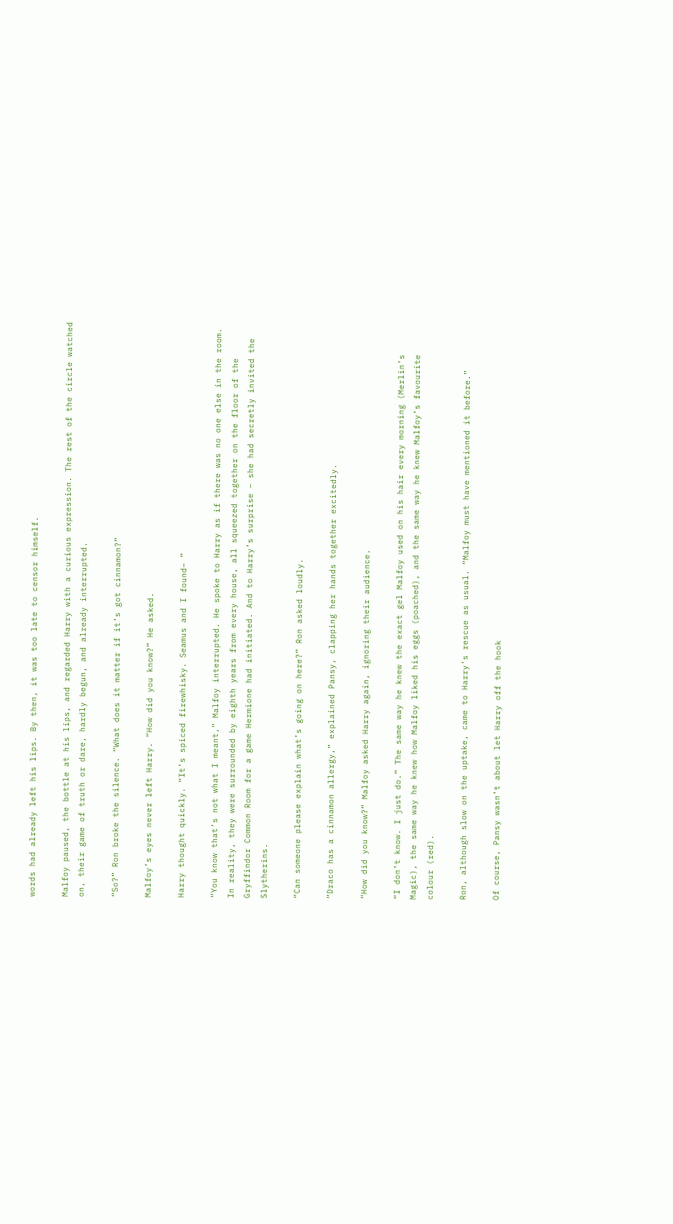words had already left his lips. By then, it was too late to censor himself.

Malfoy paused, the bottle at his lips, and regarded Harry with a curious expression. The rest of the circle watched on, their game of truth or dare, hardly begun, and already interrupted.

“So?” Ron broke the silence. “What does it matter if it’s got cinnamon?”

Malfoy’s eyes never left Harry. “How did you know?” He asked.

Harry thought quickly. “It’s spiced firewhisky. Seamus and I found– ”

“You know that’s not what I meant,” Malfoy interrupted. He spoke to Harry as if there was no one else in the room. In reality, they were surrounded by eighth years from every house, all squeezed together on the floor of the Gryffindor Common Room for a game Hermione had initiated. And to Harry’s surprise – she had secretly invited the Slytherins.

“Can someone please explain what’s going on here?” Ron asked loudly.

“Draco has a cinnamon allergy,” explained Pansy, clapping her hands together excitedly.

“How did you know?” Malfoy asked Harry again, ignoring their audience.

“I don’t know. I just do.” The same way he knew the exact gel Malfoy used on his hair every morning (Merlin’s Magic), the same way he knew how Malfoy liked his eggs (poached), and the same way he knew Malfoy’s favourite colour (red).

Ron, although slow on the uptake, came to Harry’s rescue as usual. “Malfoy must have mentioned it before.”

Of course, Pansy wasn’t about let Harry off the hook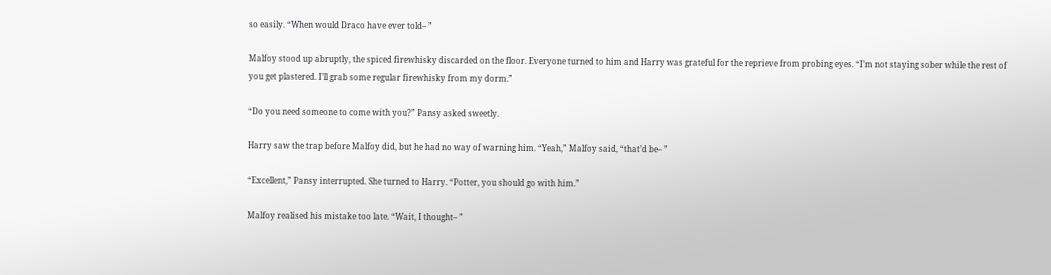so easily. “When would Draco have ever told– ”

Malfoy stood up abruptly, the spiced firewhisky discarded on the floor. Everyone turned to him and Harry was grateful for the reprieve from probing eyes. “I’m not staying sober while the rest of you get plastered. I’ll grab some regular firewhisky from my dorm.”

“Do you need someone to come with you?” Pansy asked sweetly.

Harry saw the trap before Malfoy did, but he had no way of warning him. “Yeah,” Malfoy said, “that’d be– ”

“Excellent,” Pansy interrupted. She turned to Harry. “Potter, you should go with him.”

Malfoy realised his mistake too late. “Wait, I thought– ”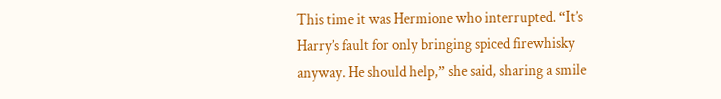This time it was Hermione who interrupted. “It’s Harry’s fault for only bringing spiced firewhisky anyway. He should help,” she said, sharing a smile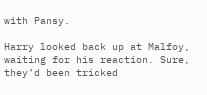with Pansy.

Harry looked back up at Malfoy, waiting for his reaction. Sure, they’d been tricked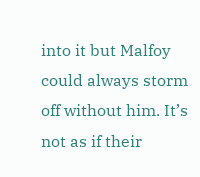into it but Malfoy could always storm off without him. It’s not as if their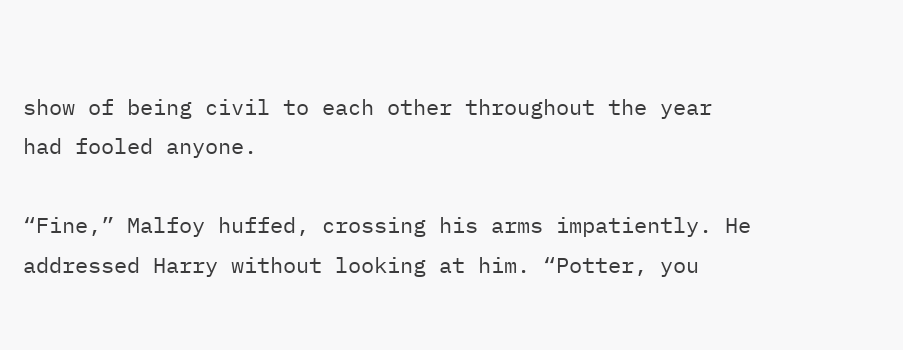show of being civil to each other throughout the year had fooled anyone.

“Fine,” Malfoy huffed, crossing his arms impatiently. He addressed Harry without looking at him. “Potter, you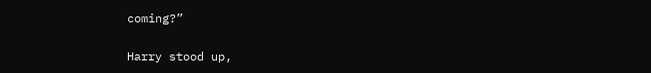coming?”

Harry stood up,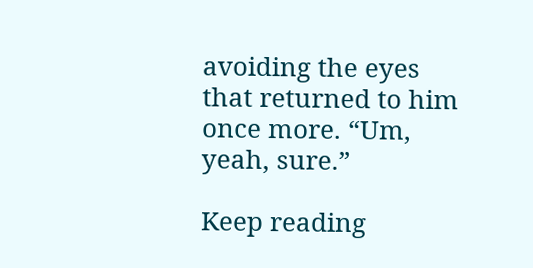avoiding the eyes that returned to him once more. “Um, yeah, sure.”

Keep reading